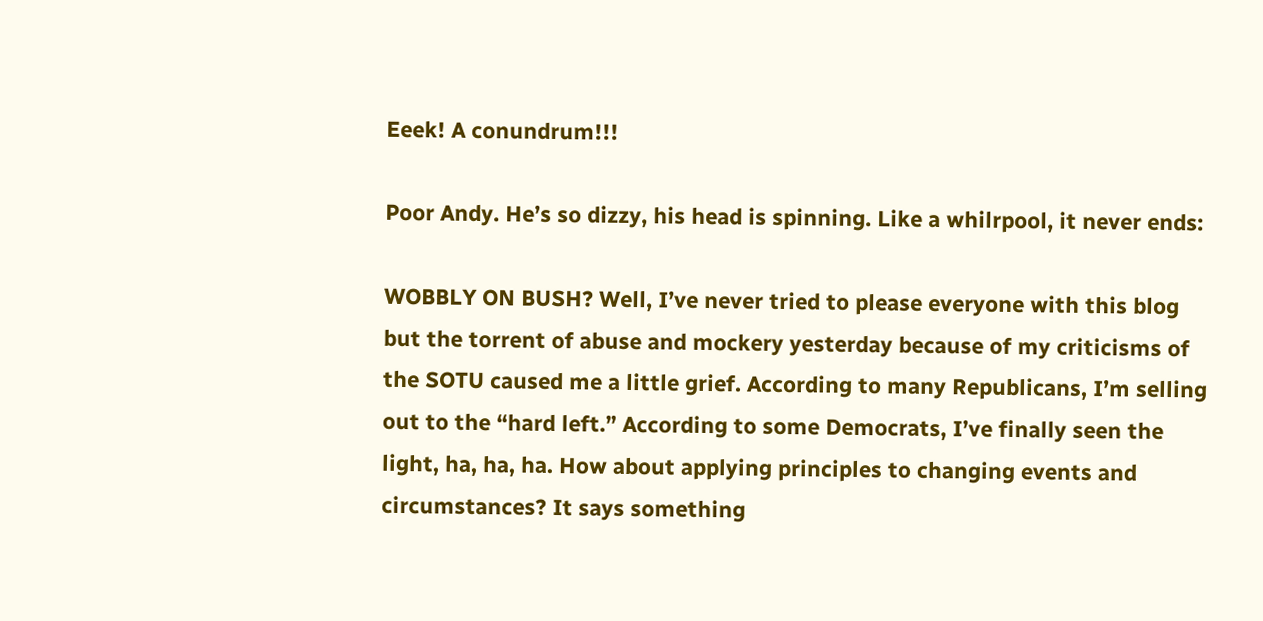Eeek! A conundrum!!!

Poor Andy. He’s so dizzy, his head is spinning. Like a whilrpool, it never ends:

WOBBLY ON BUSH? Well, I’ve never tried to please everyone with this blog but the torrent of abuse and mockery yesterday because of my criticisms of the SOTU caused me a little grief. According to many Republicans, I’m selling out to the “hard left.” According to some Democrats, I’ve finally seen the light, ha, ha, ha. How about applying principles to changing events and circumstances? It says something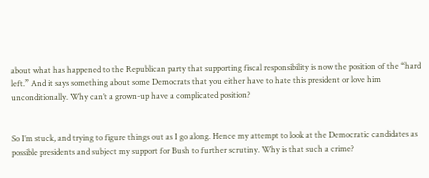about what has happened to the Republican party that supporting fiscal responsibility is now the position of the “hard left.” And it says something about some Democrats that you either have to hate this president or love him unconditionally. Why can’t a grown-up have a complicated position?


So I’m stuck, and trying to figure things out as I go along. Hence my attempt to look at the Democratic candidates as possible presidents and subject my support for Bush to further scrutiny. Why is that such a crime?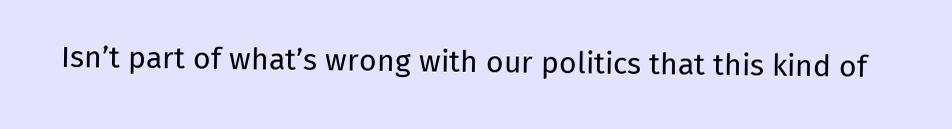Isn’t part of what’s wrong with our politics that this kind of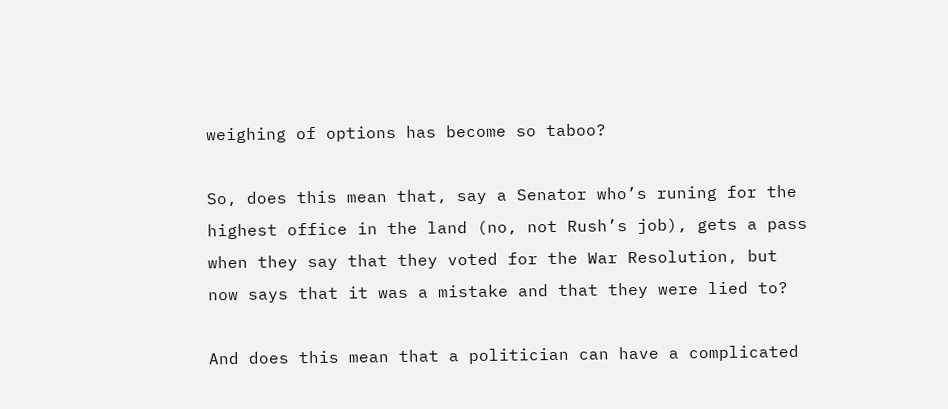weighing of options has become so taboo?

So, does this mean that, say a Senator who’s runing for the highest office in the land (no, not Rush’s job), gets a pass when they say that they voted for the War Resolution, but now says that it was a mistake and that they were lied to?

And does this mean that a politician can have a complicated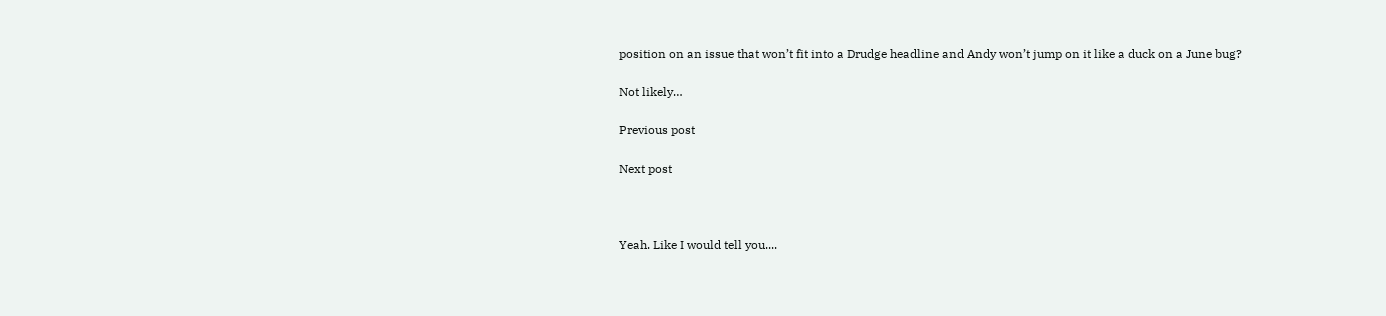position on an issue that won’t fit into a Drudge headline and Andy won’t jump on it like a duck on a June bug?

Not likely…

Previous post

Next post



Yeah. Like I would tell you....